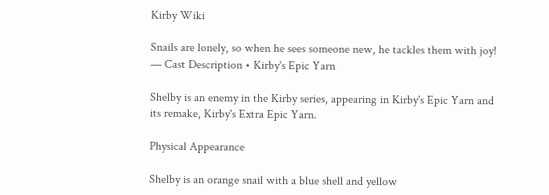Kirby Wiki

Snails are lonely, so when he sees someone new, he tackles them with joy!
— Cast Description • Kirby's Epic Yarn

Shelby is an enemy in the Kirby series, appearing in Kirby's Epic Yarn and its remake, Kirby's Extra Epic Yarn.

Physical Appearance

Shelby is an orange snail with a blue shell and yellow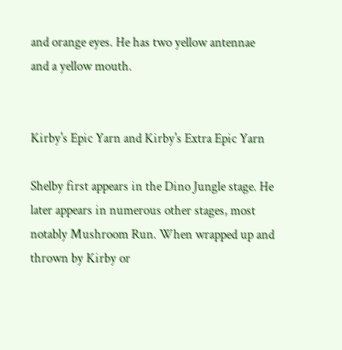and orange eyes. He has two yellow antennae and a yellow mouth.


Kirby's Epic Yarn and Kirby's Extra Epic Yarn

Shelby first appears in the Dino Jungle stage. He later appears in numerous other stages, most notably Mushroom Run. When wrapped up and thrown by Kirby or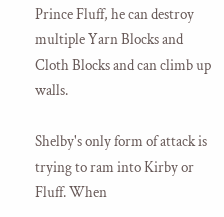Prince Fluff, he can destroy multiple Yarn Blocks and Cloth Blocks and can climb up walls.

Shelby's only form of attack is trying to ram into Kirby or Fluff. When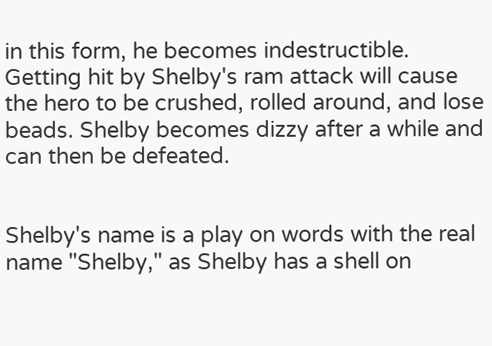in this form, he becomes indestructible. Getting hit by Shelby's ram attack will cause the hero to be crushed, rolled around, and lose beads. Shelby becomes dizzy after a while and can then be defeated.


Shelby's name is a play on words with the real name "Shelby," as Shelby has a shell on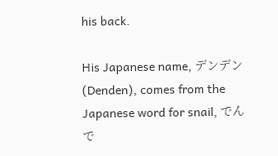his back.

His Japanese name, デンデン (Denden), comes from the Japanese word for snail, でんで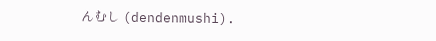んむし (dendenmushi).